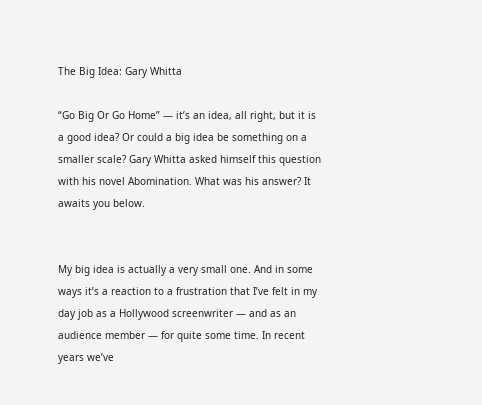The Big Idea: Gary Whitta

“Go Big Or Go Home” — it’s an idea, all right, but it is a good idea? Or could a big idea be something on a smaller scale? Gary Whitta asked himself this question with his novel Abomination. What was his answer? It awaits you below.


My big idea is actually a very small one. And in some ways it’s a reaction to a frustration that I’ve felt in my day job as a Hollywood screenwriter — and as an audience member — for quite some time. In recent years we’ve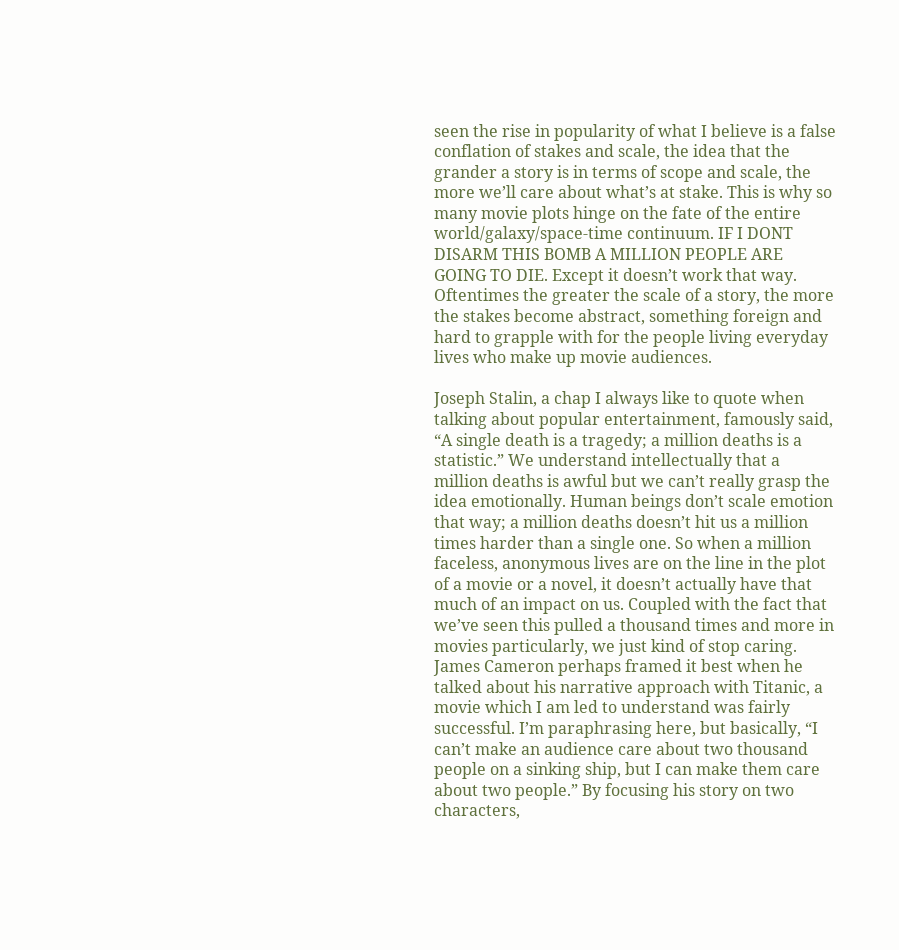seen the rise in popularity of what I believe is a false conflation of stakes and scale, the idea that the grander a story is in terms of scope and scale, the more we’ll care about what’s at stake. This is why so many movie plots hinge on the fate of the entire world/galaxy/space-time continuum. IF I DONT DISARM THIS BOMB A MILLION PEOPLE ARE GOING TO DIE. Except it doesn’t work that way. Oftentimes the greater the scale of a story, the more the stakes become abstract, something foreign and hard to grapple with for the people living everyday lives who make up movie audiences.

Joseph Stalin, a chap I always like to quote when talking about popular entertainment, famously said, “A single death is a tragedy; a million deaths is a statistic.” We understand intellectually that a million deaths is awful but we can’t really grasp the idea emotionally. Human beings don’t scale emotion that way; a million deaths doesn’t hit us a million times harder than a single one. So when a million faceless, anonymous lives are on the line in the plot of a movie or a novel, it doesn’t actually have that much of an impact on us. Coupled with the fact that we’ve seen this pulled a thousand times and more in movies particularly, we just kind of stop caring. James Cameron perhaps framed it best when he talked about his narrative approach with Titanic, a movie which I am led to understand was fairly successful. I’m paraphrasing here, but basically, “I can’t make an audience care about two thousand people on a sinking ship, but I can make them care about two people.” By focusing his story on two characters,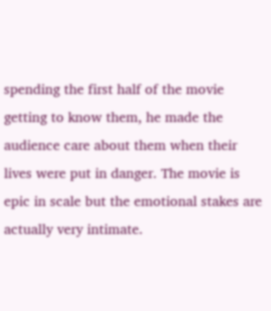spending the first half of the movie getting to know them, he made the audience care about them when their lives were put in danger. The movie is epic in scale but the emotional stakes are actually very intimate.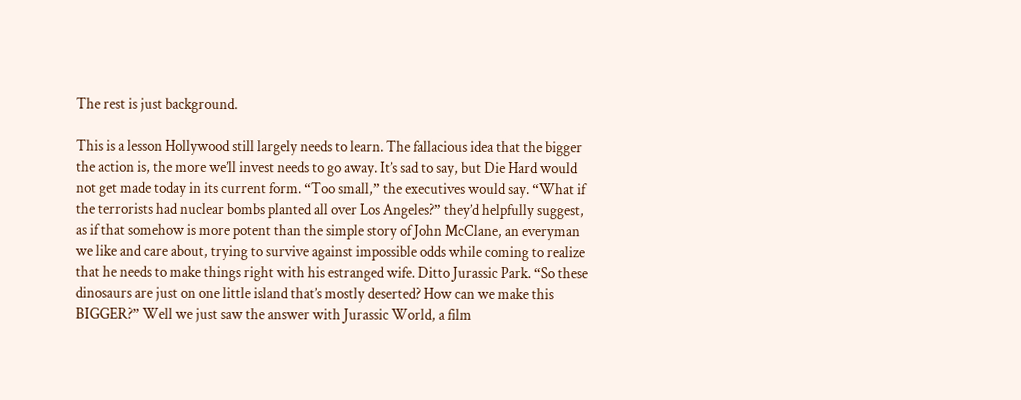The rest is just background.

This is a lesson Hollywood still largely needs to learn. The fallacious idea that the bigger the action is, the more we’ll invest needs to go away. It’s sad to say, but Die Hard would not get made today in its current form. “Too small,” the executives would say. “What if the terrorists had nuclear bombs planted all over Los Angeles?” they’d helpfully suggest, as if that somehow is more potent than the simple story of John McClane, an everyman we like and care about, trying to survive against impossible odds while coming to realize that he needs to make things right with his estranged wife. Ditto Jurassic Park. “So these dinosaurs are just on one little island that’s mostly deserted? How can we make this BIGGER?” Well we just saw the answer with Jurassic World, a film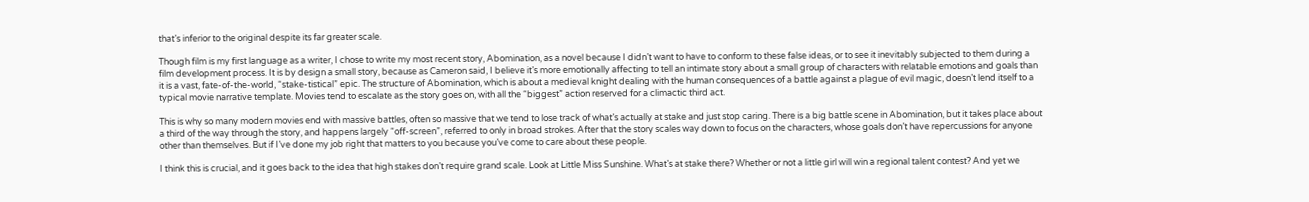that’s inferior to the original despite its far greater scale.

Though film is my first language as a writer, I chose to write my most recent story, Abomination, as a novel because I didn’t want to have to conform to these false ideas, or to see it inevitably subjected to them during a film development process. It is by design a small story, because as Cameron said, I believe it’s more emotionally affecting to tell an intimate story about a small group of characters with relatable emotions and goals than it is a vast, fate-of-the-world, “stake-tistical” epic. The structure of Abomination, which is about a medieval knight dealing with the human consequences of a battle against a plague of evil magic, doesn’t lend itself to a typical movie narrative template. Movies tend to escalate as the story goes on, with all the “biggest” action reserved for a climactic third act.

This is why so many modern movies end with massive battles, often so massive that we tend to lose track of what’s actually at stake and just stop caring. There is a big battle scene in Abomination, but it takes place about a third of the way through the story, and happens largely “off-screen”, referred to only in broad strokes. After that the story scales way down to focus on the characters, whose goals don’t have repercussions for anyone other than themselves. But if I’ve done my job right that matters to you because you’ve come to care about these people.

I think this is crucial, and it goes back to the idea that high stakes don’t require grand scale. Look at Little Miss Sunshine. What’s at stake there? Whether or not a little girl will win a regional talent contest? And yet we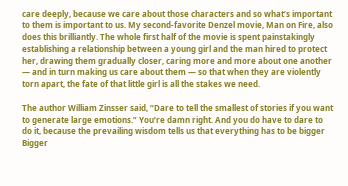care deeply, because we care about those characters and so what’s important to them is important to us. My second-favorite Denzel movie, Man on Fire, also does this brilliantly. The whole first half of the movie is spent painstakingly establishing a relationship between a young girl and the man hired to protect her, drawing them gradually closer, caring more and more about one another — and in turn making us care about them — so that when they are violently torn apart, the fate of that little girl is all the stakes we need.

The author William Zinsser said, “Dare to tell the smallest of stories if you want to generate large emotions.” You’re damn right. And you do have to dare to do it, because the prevailing wisdom tells us that everything has to be bigger Bigger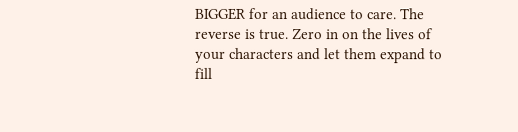BIGGER for an audience to care. The reverse is true. Zero in on the lives of your characters and let them expand to fill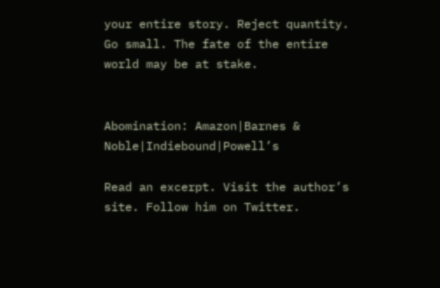your entire story. Reject quantity. Go small. The fate of the entire world may be at stake.


Abomination: Amazon|Barnes & Noble|Indiebound|Powell’s

Read an excerpt. Visit the author’s site. Follow him on Twitter.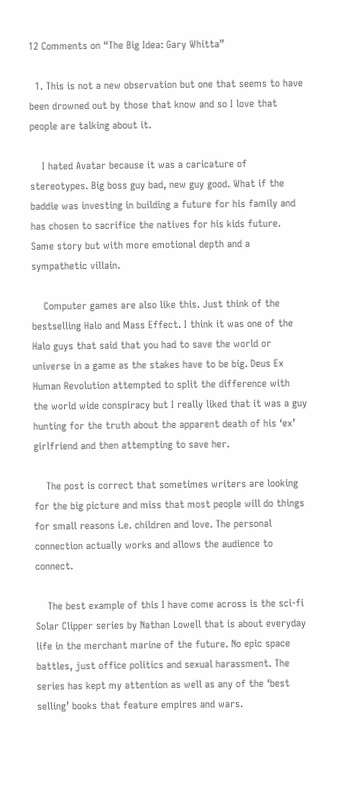12 Comments on “The Big Idea: Gary Whitta”

  1. This is not a new observation but one that seems to have been drowned out by those that know and so I love that people are talking about it.

    I hated Avatar because it was a caricature of stereotypes. Big boss guy bad, new guy good. What if the baddie was investing in building a future for his family and has chosen to sacrifice the natives for his kids future. Same story but with more emotional depth and a sympathetic villain.

    Computer games are also like this. Just think of the bestselling Halo and Mass Effect. I think it was one of the Halo guys that said that you had to save the world or universe in a game as the stakes have to be big. Deus Ex Human Revolution attempted to split the difference with the world wide conspiracy but I really liked that it was a guy hunting for the truth about the apparent death of his ‘ex’ girlfriend and then attempting to save her.

    The post is correct that sometimes writers are looking for the big picture and miss that most people will do things for small reasons i.e. children and love. The personal connection actually works and allows the audience to connect.

    The best example of this I have come across is the sci-fi Solar Clipper series by Nathan Lowell that is about everyday life in the merchant marine of the future. No epic space battles, just office politics and sexual harassment. The series has kept my attention as well as any of the ‘best selling’ books that feature empires and wars.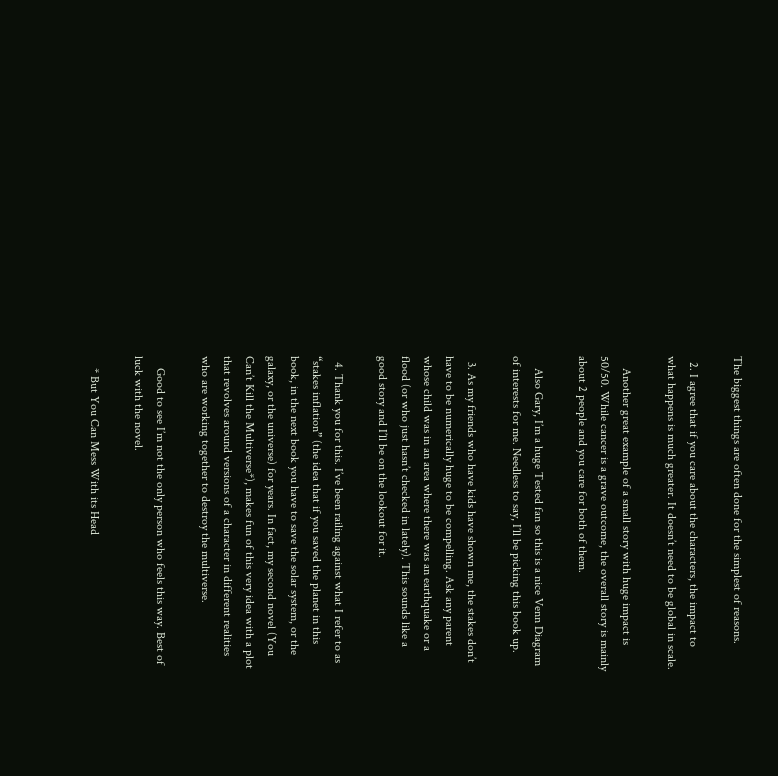The biggest things are often done for the simplest of reasons.

  2. I agree that if you care about the characters, the impact to what happens is much greater. It doesn’t need to be global in scale.

    Another great example of a small story with huge impact is 50/50. While cancer is a grave outcome, the overall story is mainly about 2 people and you care for both of them.

    Also Gary, I’m a huge Tested fan so this is a nice Venn Diagram of interests for me. Needless to say, I’ll be picking this book up.

  3. As my friends who have kids have shown me, the stakes don’t have to be numerically huge to be compelling. Ask any parent whose child was in an area where there was an earthquake or a flood (or who just hasn’t checked in lately). This sounds like a good story and I’ll be on the lookout for it.

  4. Thank you for this. I’ve been railing against what I refer to as “stakes inflation” (the idea that if you saved the planet in this book, in the next book you have to save the solar system, or the galaxy, or the universe) for years. In fact, my second novel (You Can’t Kill the Multiverse*), makes fun of this very idea with a plot that revolves around versions of a character in different realities who are working together to destroy the multiverse.

    Good to see I’m not the only person who feels this way. Best of luck with the novel.

    * But You Can Mess With its Head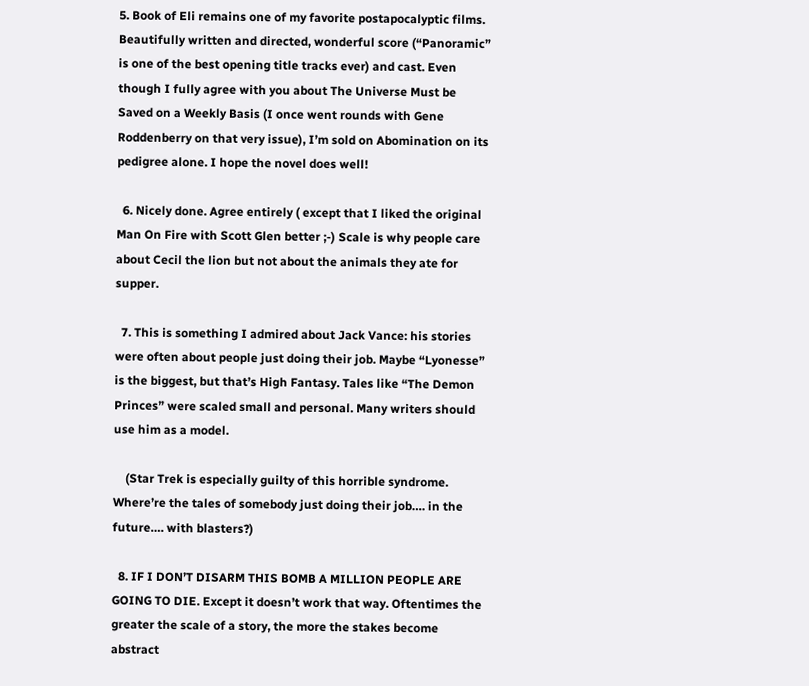5. Book of Eli remains one of my favorite postapocalyptic films. Beautifully written and directed, wonderful score (“Panoramic” is one of the best opening title tracks ever) and cast. Even though I fully agree with you about The Universe Must be Saved on a Weekly Basis (I once went rounds with Gene Roddenberry on that very issue), I’m sold on Abomination on its pedigree alone. I hope the novel does well!

  6. Nicely done. Agree entirely ( except that I liked the original Man On Fire with Scott Glen better ;-) Scale is why people care about Cecil the lion but not about the animals they ate for supper.

  7. This is something I admired about Jack Vance: his stories were often about people just doing their job. Maybe “Lyonesse” is the biggest, but that’s High Fantasy. Tales like “The Demon Princes” were scaled small and personal. Many writers should use him as a model.

    (Star Trek is especially guilty of this horrible syndrome. Where’re the tales of somebody just doing their job…. in the future…. with blasters?)

  8. IF I DON’T DISARM THIS BOMB A MILLION PEOPLE ARE GOING TO DIE. Except it doesn’t work that way. Oftentimes the greater the scale of a story, the more the stakes become abstract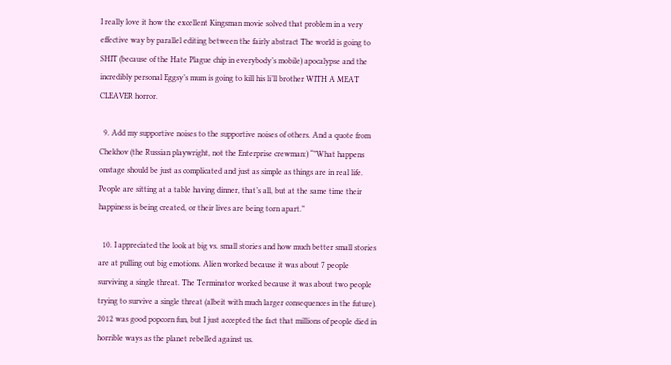I really love it how the excellent Kingsman movie solved that problem in a very effective way by parallel editing between the fairly abstract The world is going to SHIT (because of the Hate Plague chip in everybody’s mobile) apocalypse and the incredibly personal Eggsy’s mum is going to kill his li’ll brother WITH A MEAT CLEAVER horror.

  9. Add my supportive noises to the supportive noises of others. And a quote from Chekhov (the Russian playwright, not the Enterprise crewman:) “”What happens onstage should be just as complicated and just as simple as things are in real life. People are sitting at a table having dinner, that’s all, but at the same time their happiness is being created, or their lives are being torn apart.”

  10. I appreciated the look at big vs. small stories and how much better small stories are at pulling out big emotions. Alien worked because it was about 7 people surviving a single threat. The Terminator worked because it was about two people trying to survive a single threat (albeit with much larger consequences in the future). 2012 was good popcorn fun, but I just accepted the fact that millions of people died in horrible ways as the planet rebelled against us.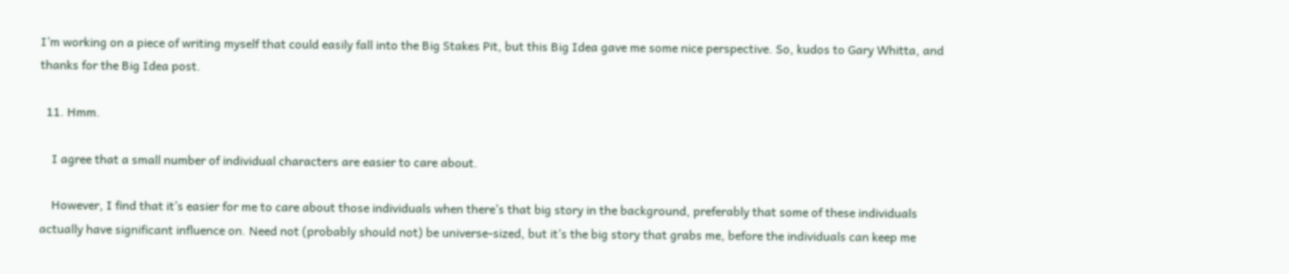I’m working on a piece of writing myself that could easily fall into the Big Stakes Pit, but this Big Idea gave me some nice perspective. So, kudos to Gary Whitta, and thanks for the Big Idea post.

  11. Hmm.

    I agree that a small number of individual characters are easier to care about.

    However, I find that it’s easier for me to care about those individuals when there’s that big story in the background, preferably that some of these individuals actually have significant influence on. Need not (probably should not) be universe-sized, but it’s the big story that grabs me, before the individuals can keep me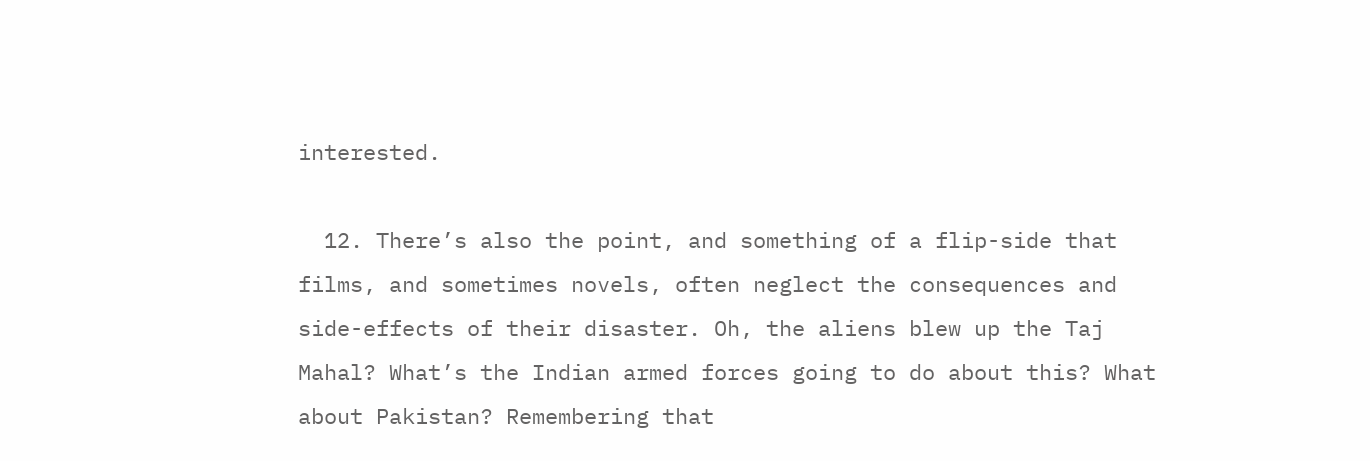interested.

  12. There’s also the point, and something of a flip-side that films, and sometimes novels, often neglect the consequences and side-effects of their disaster. Oh, the aliens blew up the Taj Mahal? What’s the Indian armed forces going to do about this? What about Pakistan? Remembering that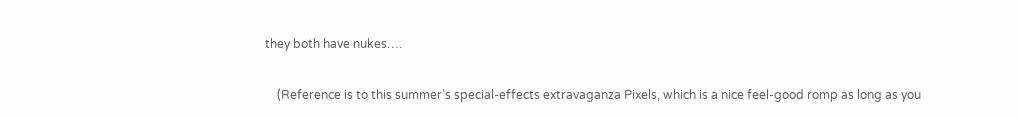they both have nukes….

    (Reference is to this summer’s special-effects extravaganza Pixels, which is a nice feel-good romp as long as you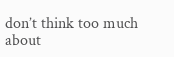don’t think too much about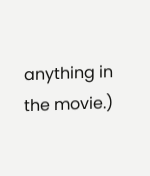anything in the movie.)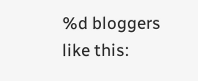%d bloggers like this: